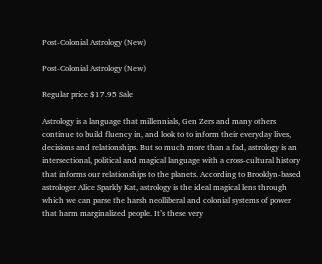Post-Colonial Astrology (New)

Post-Colonial Astrology (New)

Regular price $17.95 Sale

Astrology is a language that millennials, Gen Zers and many others continue to build fluency in, and look to to inform their everyday lives, decisions and relationships. But so much more than a fad, astrology is an intersectional, political and magical language with a cross-cultural history that informs our relationships to the planets. According to Brooklyn-based astrologer Alice Sparkly Kat, astrology is the ideal magical lens through which we can parse the harsh neolliberal and colonial systems of power that harm marginalized people. It’s these very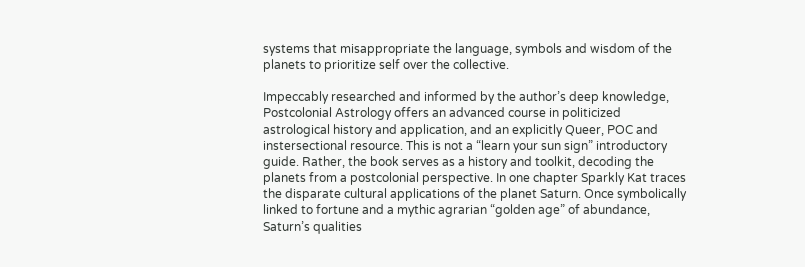systems that misappropriate the language, symbols and wisdom of the planets to prioritize self over the collective.

Impeccably researched and informed by the author’s deep knowledge, Postcolonial Astrology offers an advanced course in politicized astrological history and application, and an explicitly Queer, POC and instersectional resource. This is not a “learn your sun sign” introductory guide. Rather, the book serves as a history and toolkit, decoding the planets from a postcolonial perspective. In one chapter Sparkly Kat traces the disparate cultural applications of the planet Saturn. Once symbolically linked to fortune and a mythic agrarian “golden age” of abundance, Saturn’s qualities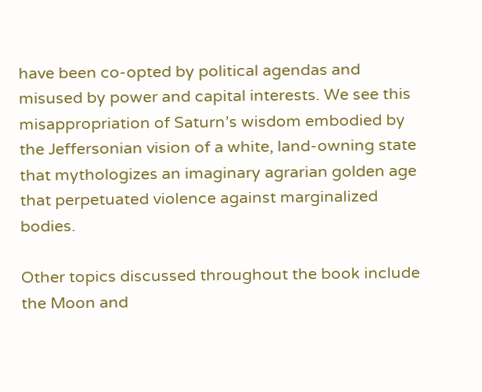have been co-opted by political agendas and misused by power and capital interests. We see this misappropriation of Saturn’s wisdom embodied by the Jeffersonian vision of a white, land-owning state that mythologizes an imaginary agrarian golden age that perpetuated violence against marginalized bodies.

Other topics discussed throughout the book include the Moon and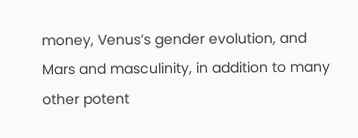money, Venus’s gender evolution, and Mars and masculinity, in addition to many other potent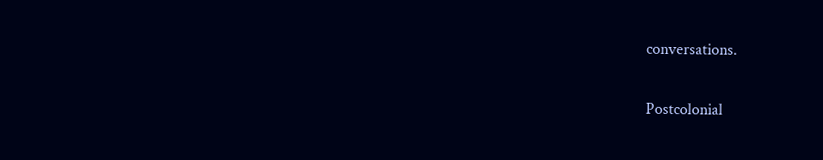conversations.

Postcolonial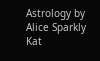Astrology by Alice Sparkly Kat